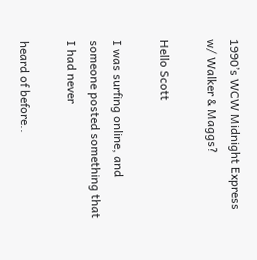1990’s WCW Midnight Express w/ Walker & Maggs?

Hello Scott

I was surfing online, and someone posted something that I had never

heard of before..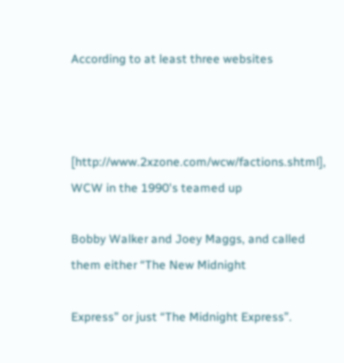According to at least three websites



[http://www.2xzone.com/wcw/factions.shtml], WCW in the 1990's teamed up

Bobby Walker and Joey Maggs, and called them either “The New Midnight

Express” or just “The Midnight Express”.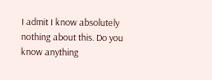I admit I know absolutely nothing about this. Do you know anything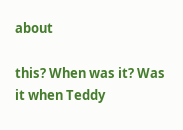about

this? When was it? Was it when Teddy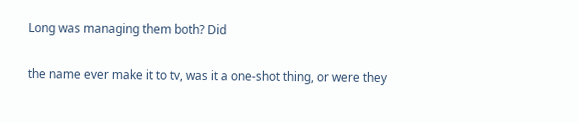Long was managing them both? Did

the name ever make it to tv, was it a one-shot thing, or were they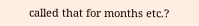called that for months etc.?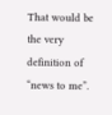That would be the very definition of “news to me”.